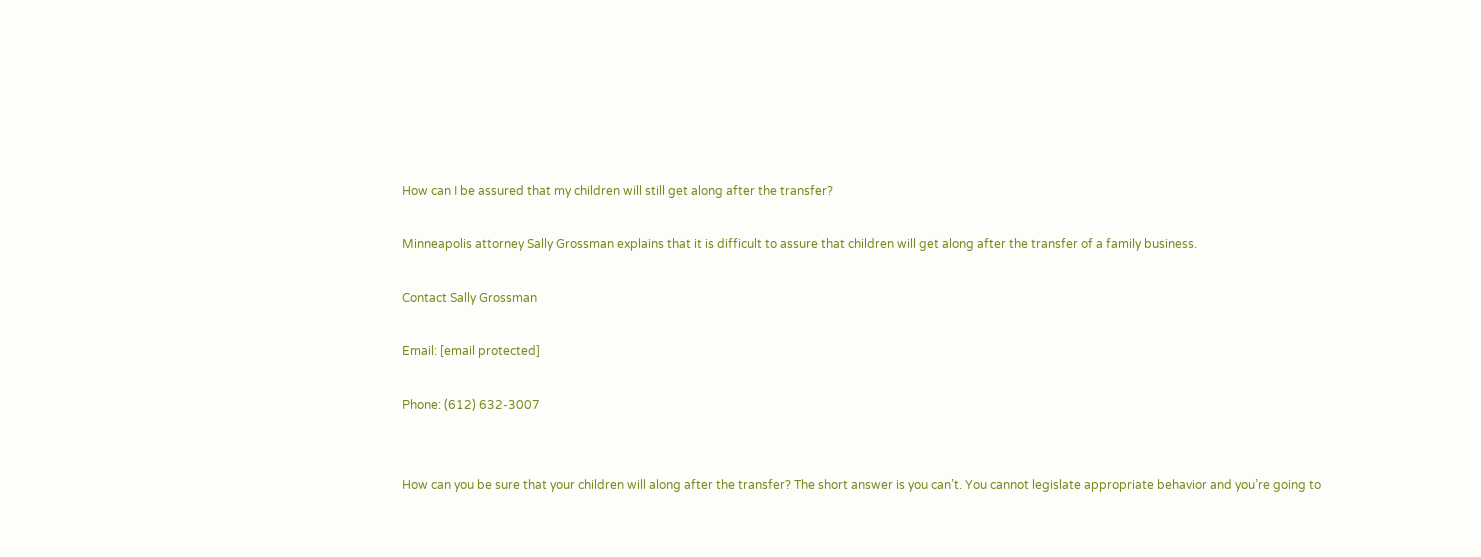How can I be assured that my children will still get along after the transfer?

Minneapolis attorney Sally Grossman explains that it is difficult to assure that children will get along after the transfer of a family business.

Contact Sally Grossman

Email: [email protected]

Phone: (612) 632-3007


How can you be sure that your children will along after the transfer? The short answer is you can’t. You cannot legislate appropriate behavior and you’re going to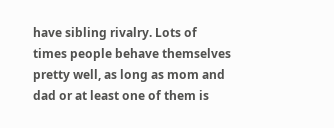have sibling rivalry. Lots of times people behave themselves pretty well, as long as mom and dad or at least one of them is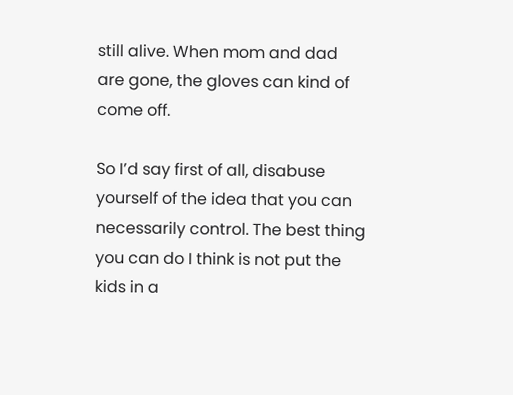still alive. When mom and dad are gone, the gloves can kind of come off.

So I’d say first of all, disabuse yourself of the idea that you can necessarily control. The best thing you can do I think is not put the kids in a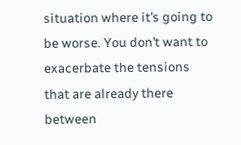situation where it’s going to be worse. You don’t want to exacerbate the tensions that are already there between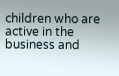children who are active in the business and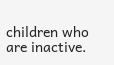children who are inactive.